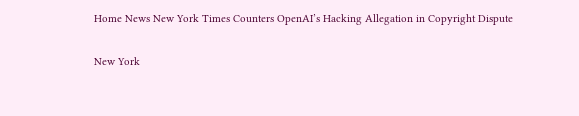Home News New York Times Counters OpenAI’s Hacking Allegation in Copyright Dispute

New York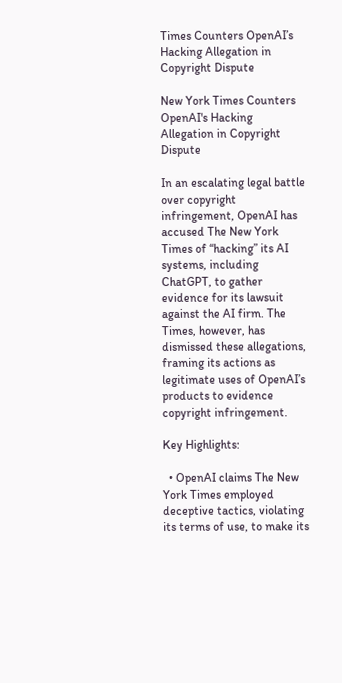Times Counters OpenAI’s Hacking Allegation in Copyright Dispute

New York Times Counters OpenAI's Hacking Allegation in Copyright Dispute

In an escalating legal battle over copyright infringement, OpenAI has accused The New York Times of “hacking” its AI systems, including ChatGPT, to gather evidence for its lawsuit against the AI firm. The Times, however, has dismissed these allegations, framing its actions as legitimate uses of OpenAI’s products to evidence copyright infringement.

Key Highlights:

  • OpenAI claims The New York Times employed deceptive tactics, violating its terms of use, to make its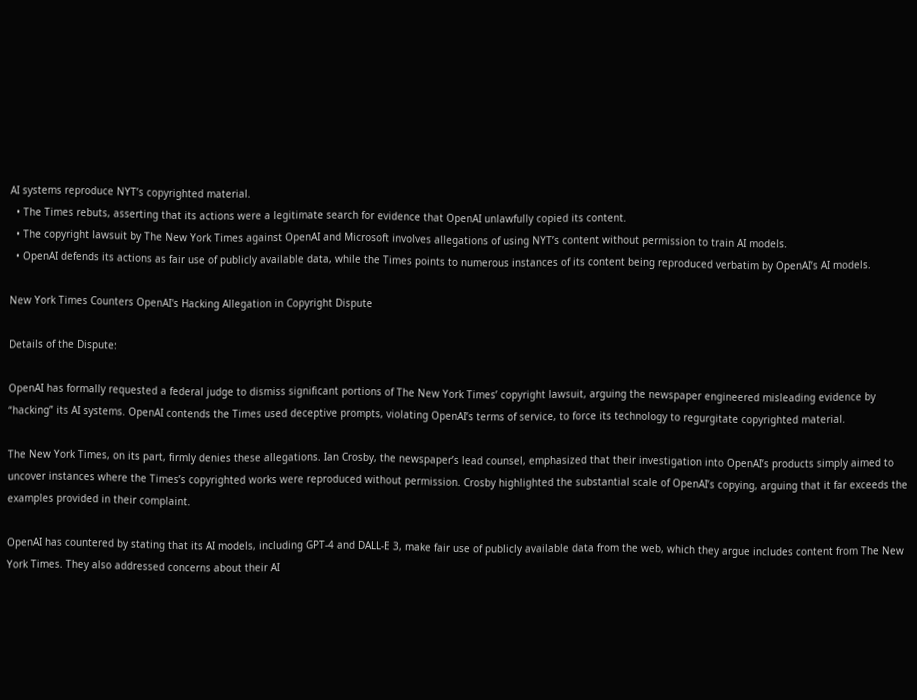AI systems reproduce NYT’s copyrighted material.
  • The Times rebuts, asserting that its actions were a legitimate search for evidence that OpenAI unlawfully copied its content.
  • The copyright lawsuit by The New York Times against OpenAI and Microsoft involves allegations of using NYT’s content without permission to train AI models.
  • OpenAI defends its actions as fair use of publicly available data, while the Times points to numerous instances of its content being reproduced verbatim by OpenAI’s AI models.

New York Times Counters OpenAI's Hacking Allegation in Copyright Dispute

Details of the Dispute:

OpenAI has formally requested a federal judge to dismiss significant portions of The New York Times’ copyright lawsuit, arguing the newspaper engineered misleading evidence by “hacking” its AI systems. OpenAI contends the Times used deceptive prompts, violating OpenAI’s terms of service, to force its technology to regurgitate copyrighted material.

The New York Times, on its part, firmly denies these allegations. Ian Crosby, the newspaper’s lead counsel, emphasized that their investigation into OpenAI’s products simply aimed to uncover instances where the Times’s copyrighted works were reproduced without permission. Crosby highlighted the substantial scale of OpenAI’s copying, arguing that it far exceeds the examples provided in their complaint.

OpenAI has countered by stating that its AI models, including GPT-4 and DALL-E 3, make fair use of publicly available data from the web, which they argue includes content from The New York Times. They also addressed concerns about their AI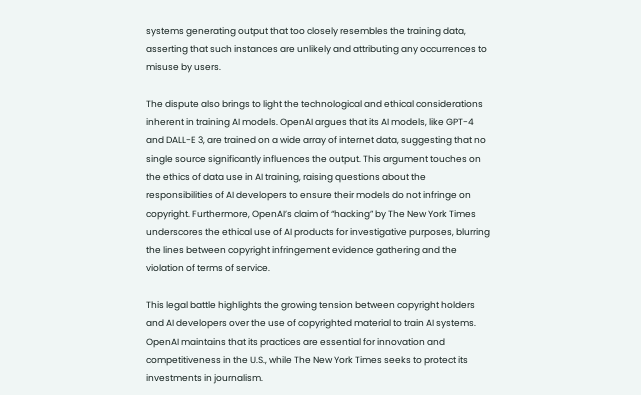systems generating output that too closely resembles the training data, asserting that such instances are unlikely and attributing any occurrences to misuse by users.

The dispute also brings to light the technological and ethical considerations inherent in training AI models. OpenAI argues that its AI models, like GPT-4 and DALL-E 3, are trained on a wide array of internet data, suggesting that no single source significantly influences the output. This argument touches on the ethics of data use in AI training, raising questions about the responsibilities of AI developers to ensure their models do not infringe on copyright. Furthermore, OpenAI’s claim of “hacking” by The New York Times underscores the ethical use of AI products for investigative purposes, blurring the lines between copyright infringement evidence gathering and the violation of terms of service.

This legal battle highlights the growing tension between copyright holders and AI developers over the use of copyrighted material to train AI systems. OpenAI maintains that its practices are essential for innovation and competitiveness in the U.S., while The New York Times seeks to protect its investments in journalism.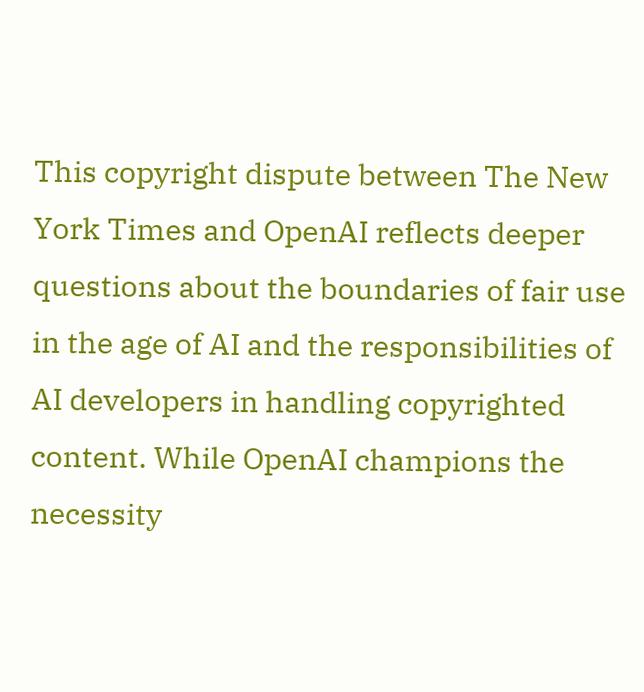This copyright dispute between The New York Times and OpenAI reflects deeper questions about the boundaries of fair use in the age of AI and the responsibilities of AI developers in handling copyrighted content. While OpenAI champions the necessity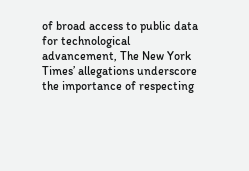of broad access to public data for technological advancement, The New York Times’ allegations underscore the importance of respecting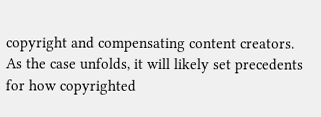copyright and compensating content creators. As the case unfolds, it will likely set precedents for how copyrighted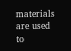materials are used to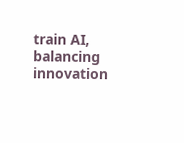train AI, balancing innovation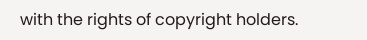with the rights of copyright holders.